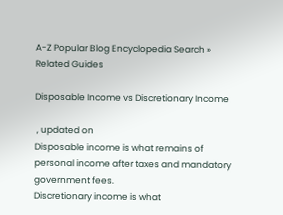A-Z Popular Blog Encyclopedia Search »
Related Guides

Disposable Income vs Discretionary Income

 , updated on
Disposable income is what remains of personal income after taxes and mandatory government fees.
Discretionary income is what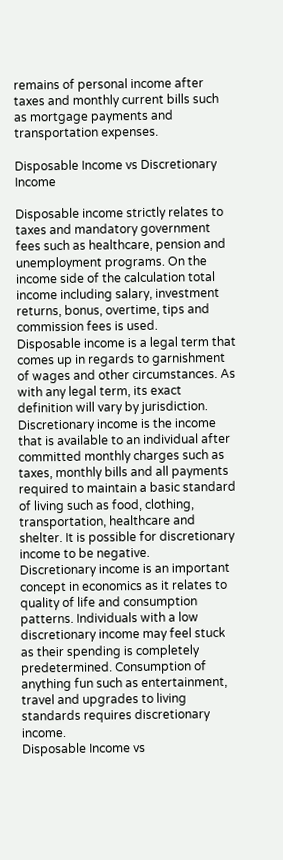remains of personal income after taxes and monthly current bills such as mortgage payments and transportation expenses.

Disposable Income vs Discretionary Income

Disposable income strictly relates to taxes and mandatory government fees such as healthcare, pension and unemployment programs. On the income side of the calculation total income including salary, investment returns, bonus, overtime, tips and commission fees is used.
Disposable income is a legal term that comes up in regards to garnishment of wages and other circumstances. As with any legal term, its exact definition will vary by jurisdiction.
Discretionary income is the income that is available to an individual after committed monthly charges such as taxes, monthly bills and all payments required to maintain a basic standard of living such as food, clothing, transportation, healthcare and shelter. It is possible for discretionary income to be negative.
Discretionary income is an important concept in economics as it relates to quality of life and consumption patterns. Individuals with a low discretionary income may feel stuck as their spending is completely predetermined. Consumption of anything fun such as entertainment, travel and upgrades to living standards requires discretionary income.
Disposable Income vs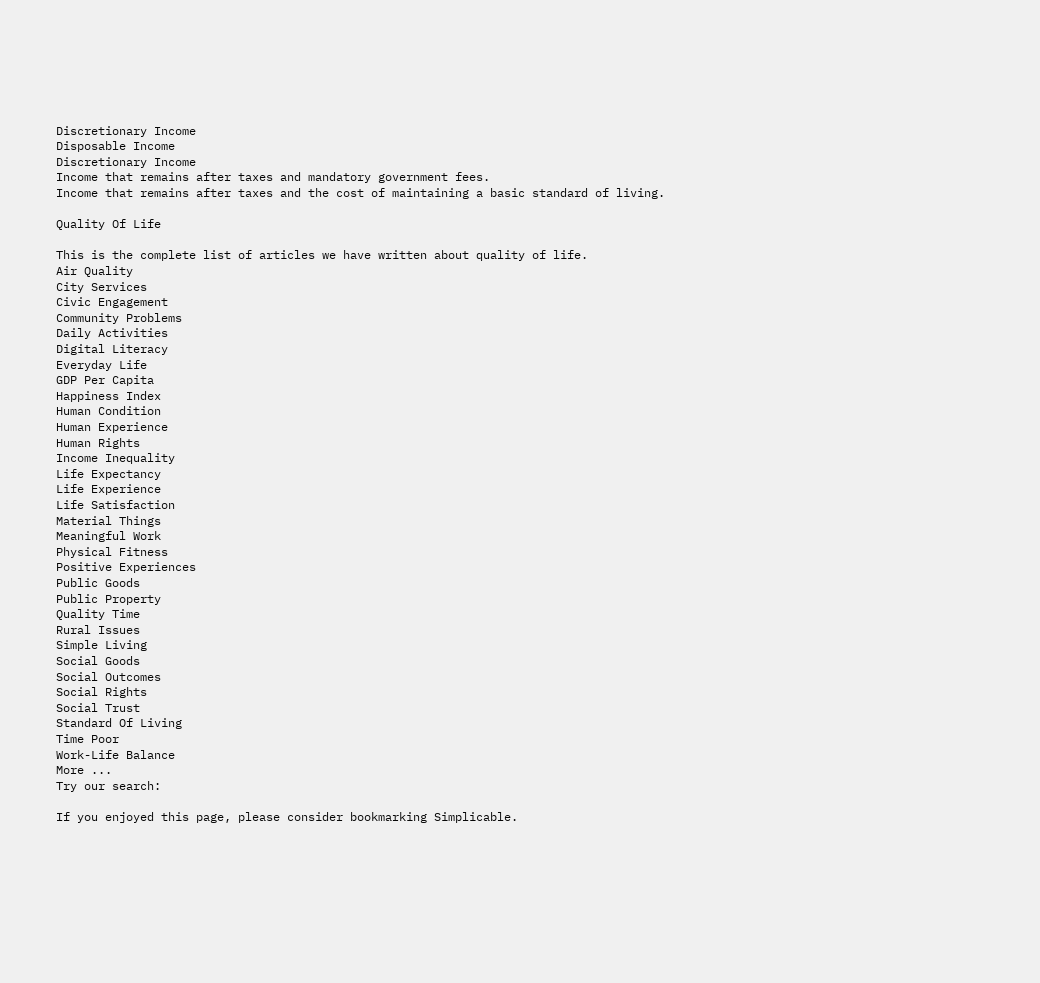Discretionary Income
Disposable Income
Discretionary Income
Income that remains after taxes and mandatory government fees.
Income that remains after taxes and the cost of maintaining a basic standard of living.

Quality Of Life

This is the complete list of articles we have written about quality of life.
Air Quality
City Services
Civic Engagement
Community Problems
Daily Activities
Digital Literacy
Everyday Life
GDP Per Capita
Happiness Index
Human Condition
Human Experience
Human Rights
Income Inequality
Life Expectancy
Life Experience
Life Satisfaction
Material Things
Meaningful Work
Physical Fitness
Positive Experiences
Public Goods
Public Property
Quality Time
Rural Issues
Simple Living
Social Goods
Social Outcomes
Social Rights
Social Trust
Standard Of Living
Time Poor
Work-Life Balance
More ...
Try our search:

If you enjoyed this page, please consider bookmarking Simplicable.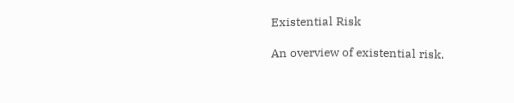Existential Risk

An overview of existential risk.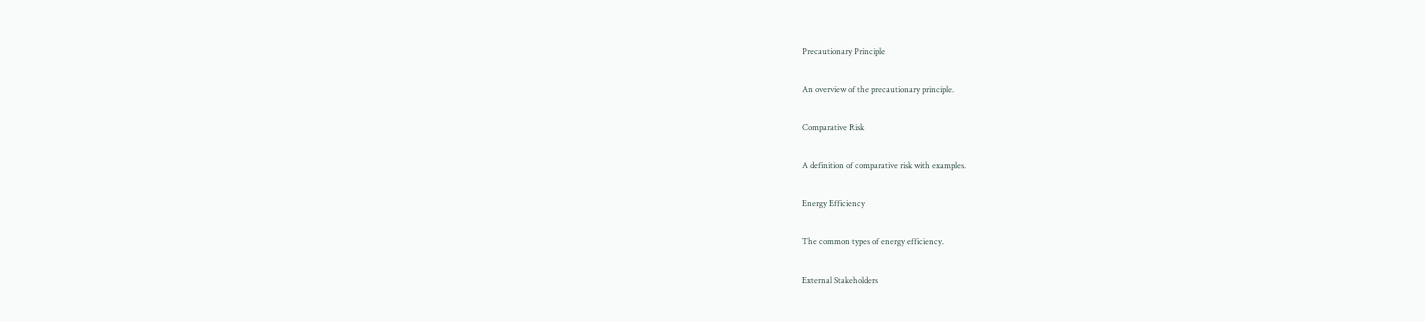Precautionary Principle

An overview of the precautionary principle.

Comparative Risk

A definition of comparative risk with examples.

Energy Efficiency

The common types of energy efficiency.

External Stakeholders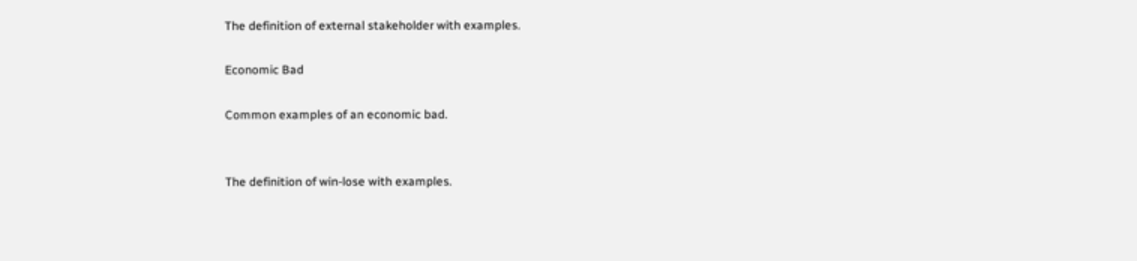The definition of external stakeholder with examples.

Economic Bad

Common examples of an economic bad.


The definition of win-lose with examples.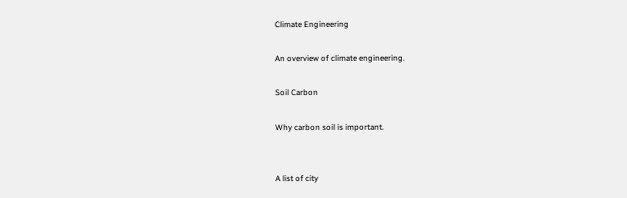Climate Engineering

An overview of climate engineering.

Soil Carbon

Why carbon soil is important.


A list of city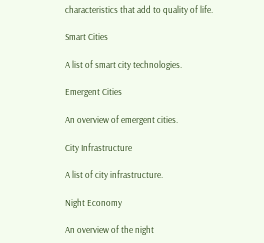characteristics that add to quality of life.

Smart Cities

A list of smart city technologies.

Emergent Cities

An overview of emergent cities.

City Infrastructure

A list of city infrastructure.

Night Economy

An overview of the night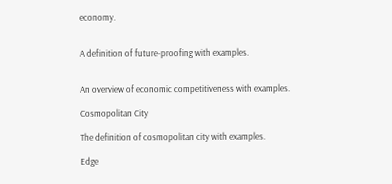economy.


A definition of future-proofing with examples.


An overview of economic competitiveness with examples.

Cosmopolitan City

The definition of cosmopolitan city with examples.

Edge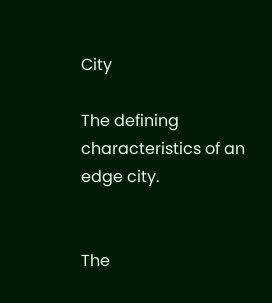City

The defining characteristics of an edge city.


The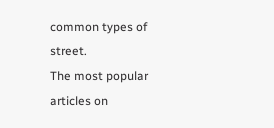common types of street.
The most popular articles on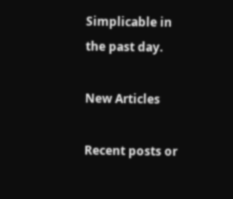Simplicable in the past day.

New Articles

Recent posts or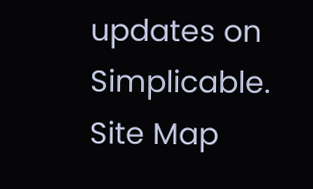updates on Simplicable.
Site Map